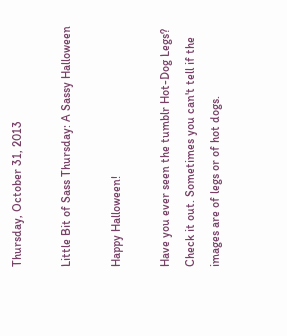Thursday, October 31, 2013

Little Bit of Sass Thursday: A Sassy Halloween

Happy Halloween!

Have you ever seen the tumblr Hot-Dog Legs?
Check it out. Sometimes you can't tell if the images are of legs or of hot dogs.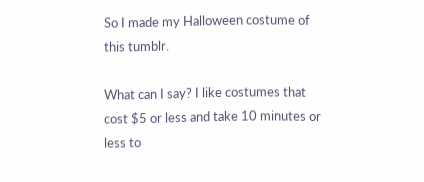So I made my Halloween costume of this tumblr.

What can I say? I like costumes that cost $5 or less and take 10 minutes or less to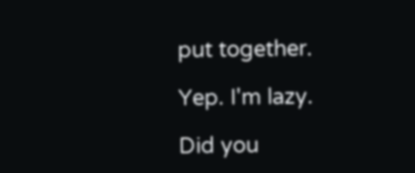put together.

Yep. I'm lazy.

Did you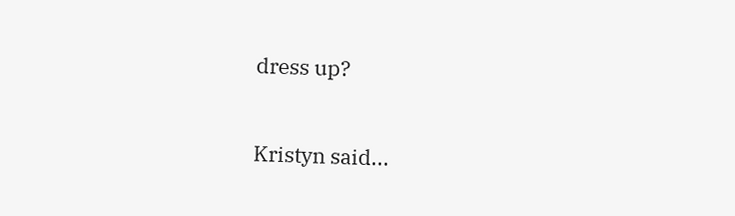dress up?


Kristyn said...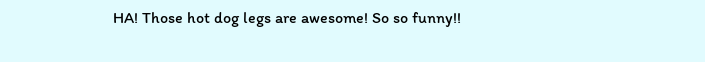HA! Those hot dog legs are awesome! So so funny!!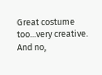Great costume too...very creative. And no,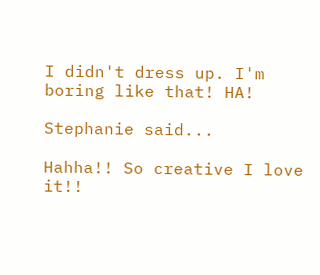I didn't dress up. I'm boring like that! HA!

Stephanie said...

Hahha!! So creative I love it!!